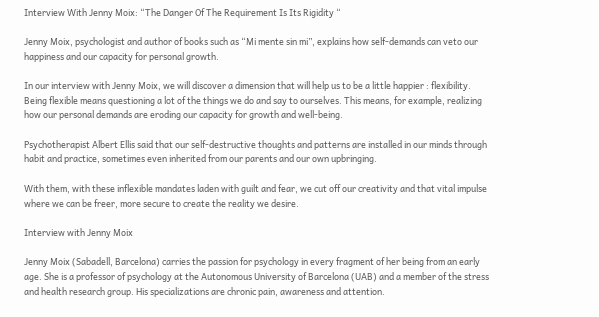Interview With Jenny Moix: “The Danger Of The Requirement Is Its Rigidity “

Jenny Moix, psychologist and author of books such as “Mi mente sin mi”, explains how self-demands can veto our happiness and our capacity for personal growth.

In our interview with Jenny Moix, we will discover a dimension that will help us to be a little happier : flexibility. Being flexible means questioning a lot of the things we do and say to ourselves. This means, for example, realizing how our personal demands are eroding our capacity for growth and well-being.

Psychotherapist Albert Ellis said that our self-destructive thoughts and patterns are installed in our minds through habit and practice, sometimes even inherited from our parents and our own upbringing.

With them, with these inflexible mandates laden with guilt and fear, we cut off our creativity and that vital impulse where we can be freer, more secure to create the reality we desire.

Interview with Jenny Moix

Jenny Moix (Sabadell, Barcelona) carries the passion for psychology in every fragment of her being from an early age. She is a professor of psychology at the Autonomous University of Barcelona (UAB) and a member of the stress and health research group. His specializations are chronic pain, awareness and attention.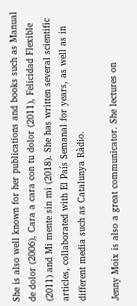She is also well known for her publications and books such as Manual de dolor (2006), Cara a cara con tu dolor (2011), Felicidad Flexible (2011) and Mi mente sin mi (2018). She has written several scientific articles, collaborated with El País Semanal for years, as well as in different media such as Catalunya Ràdio.

Jenny Moix is also a great communicator. She lectures on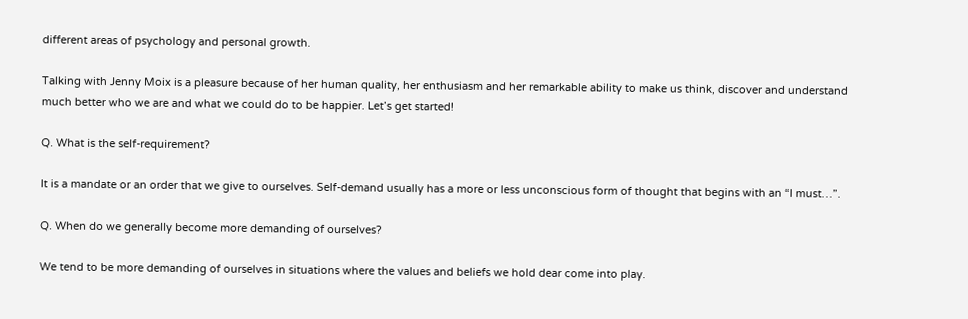different areas of psychology and personal growth.

Talking with Jenny Moix is a pleasure because of her human quality, her enthusiasm and her remarkable ability to make us think, discover and understand much better who we are and what we could do to be happier. Let’s get started!

Q. What is the self-requirement?

It is a mandate or an order that we give to ourselves. Self-demand usually has a more or less unconscious form of thought that begins with an “I must…”.

Q. When do we generally become more demanding of ourselves?

We tend to be more demanding of ourselves in situations where the values and beliefs we hold dear come into play.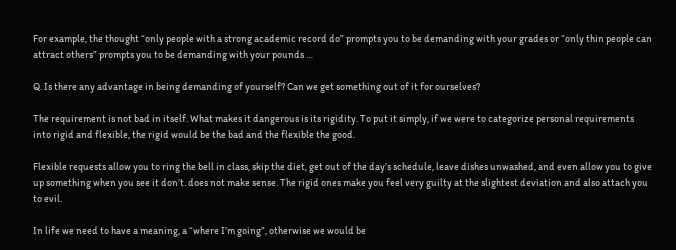For example, the thought “only people with a strong academic record do” prompts you to be demanding with your grades or “only thin people can attract others” prompts you to be demanding with your pounds …

Q. Is there any advantage in being demanding of yourself? Can we get something out of it for ourselves?

The requirement is not bad in itself. What makes it dangerous is its rigidity. To put it simply, if we were to categorize personal requirements into rigid and flexible, the rigid would be the bad and the flexible the good.

Flexible requests allow you to ring the bell in class, skip the diet, get out of the day’s schedule, leave dishes unwashed, and even allow you to give up something when you see it don’t. does not make sense. The rigid ones make you feel very guilty at the slightest deviation and also attach you to evil.

In life we need to have a meaning, a “where I’m going”, otherwise we would be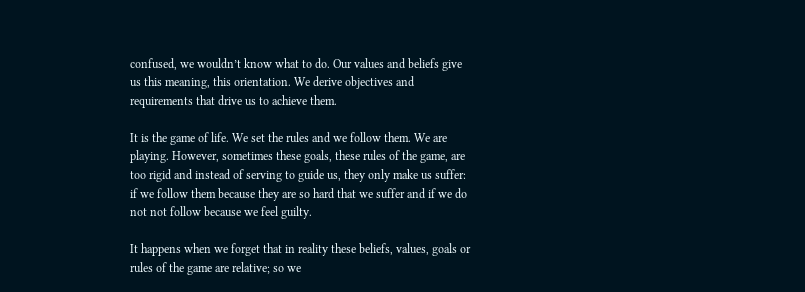confused, we wouldn’t know what to do. Our values and beliefs give us this meaning, this orientation. We derive objectives and requirements that drive us to achieve them.

It is the game of life. We set the rules and we follow them. We are playing. However, sometimes these goals, these rules of the game, are too rigid and instead of serving to guide us, they only make us suffer: if we follow them because they are so hard that we suffer and if we do not not follow because we feel guilty.

It happens when we forget that in reality these beliefs, values, goals or rules of the game are relative; so we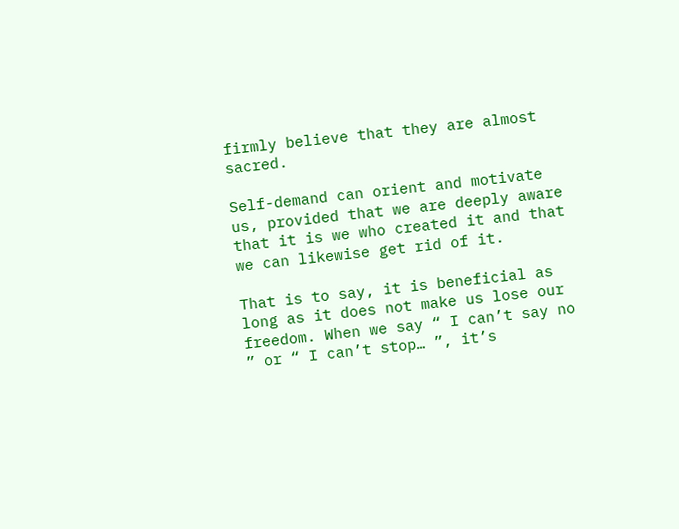firmly believe that they are almost sacred.

Self-demand can orient and motivate us, provided that we are deeply aware that it is we who created it and that we can likewise get rid of it.

That is to say, it is beneficial as long as it does not make us lose our freedom. When we say “ I can’t say no ” or “ I can’t stop… ”, it’s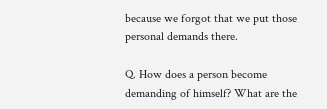because we forgot that we put those personal demands there.

Q. How does a person become demanding of himself? What are the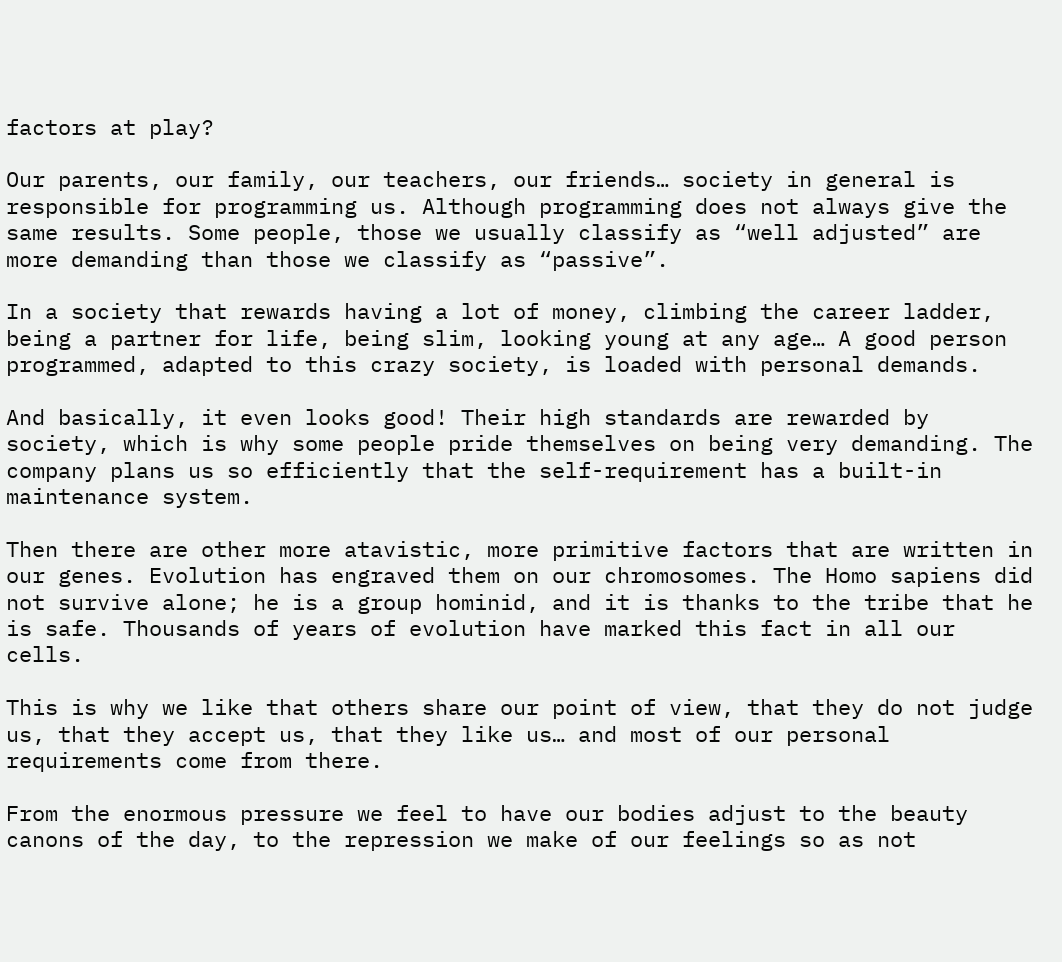factors at play?

Our parents, our family, our teachers, our friends… society in general is responsible for programming us. Although programming does not always give the same results. Some people, those we usually classify as “well adjusted” are more demanding than those we classify as “passive”.

In a society that rewards having a lot of money, climbing the career ladder, being a partner for life, being slim, looking young at any age… A good person programmed, adapted to this crazy society, is loaded with personal demands.

And basically, it even looks good! Their high standards are rewarded by society, which is why some people pride themselves on being very demanding. The company plans us so efficiently that the self-requirement has a built-in maintenance system.

Then there are other more atavistic, more primitive factors that are written in our genes. Evolution has engraved them on our chromosomes. The Homo sapiens did not survive alone; he is a group hominid, and it is thanks to the tribe that he is safe. Thousands of years of evolution have marked this fact in all our cells.

This is why we like that others share our point of view, that they do not judge us, that they accept us, that they like us… and most of our personal requirements come from there.

From the enormous pressure we feel to have our bodies adjust to the beauty canons of the day, to the repression we make of our feelings so as not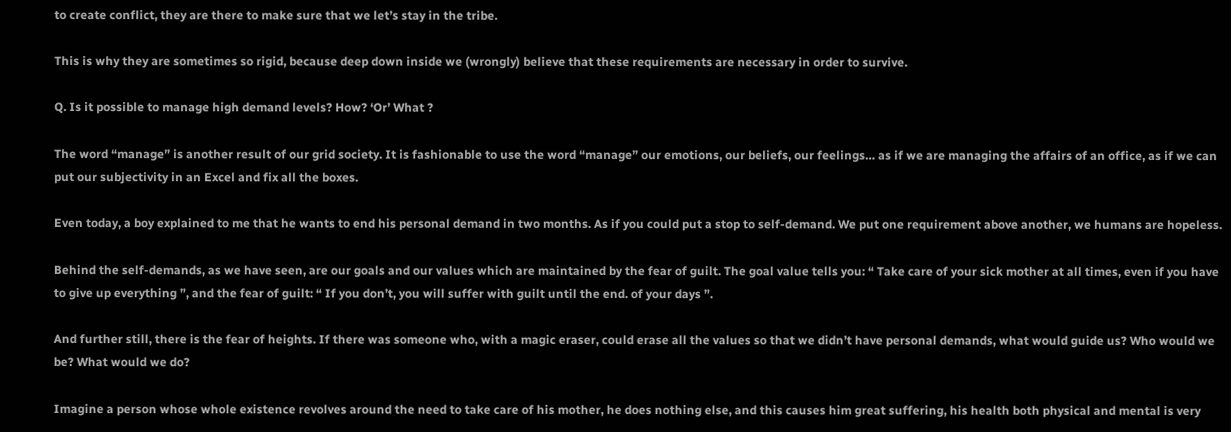to create conflict, they are there to make sure that we let’s stay in the tribe.

This is why they are sometimes so rigid, because deep down inside we (wrongly) believe that these requirements are necessary in order to survive.

Q. Is it possible to manage high demand levels? How? ‘Or’ What ?

The word “manage” is another result of our grid society. It is fashionable to use the word “manage” our emotions, our beliefs, our feelings… as if we are managing the affairs of an office, as if we can put our subjectivity in an Excel and fix all the boxes.

Even today, a boy explained to me that he wants to end his personal demand in two months. As if you could put a stop to self-demand. We put one requirement above another, we humans are hopeless.

Behind the self-demands, as we have seen, are our goals and our values which are maintained by the fear of guilt. The goal value tells you: “ Take care of your sick mother at all times, even if you have to give up everything ”, and the fear of guilt: “ If you don’t, you will suffer with guilt until the end. of your days ”.

And further still, there is the fear of heights. If there was someone who, with a magic eraser, could erase all the values so that we didn’t have personal demands, what would guide us? Who would we be? What would we do?

Imagine a person whose whole existence revolves around the need to take care of his mother, he does nothing else, and this causes him great suffering, his health both physical and mental is very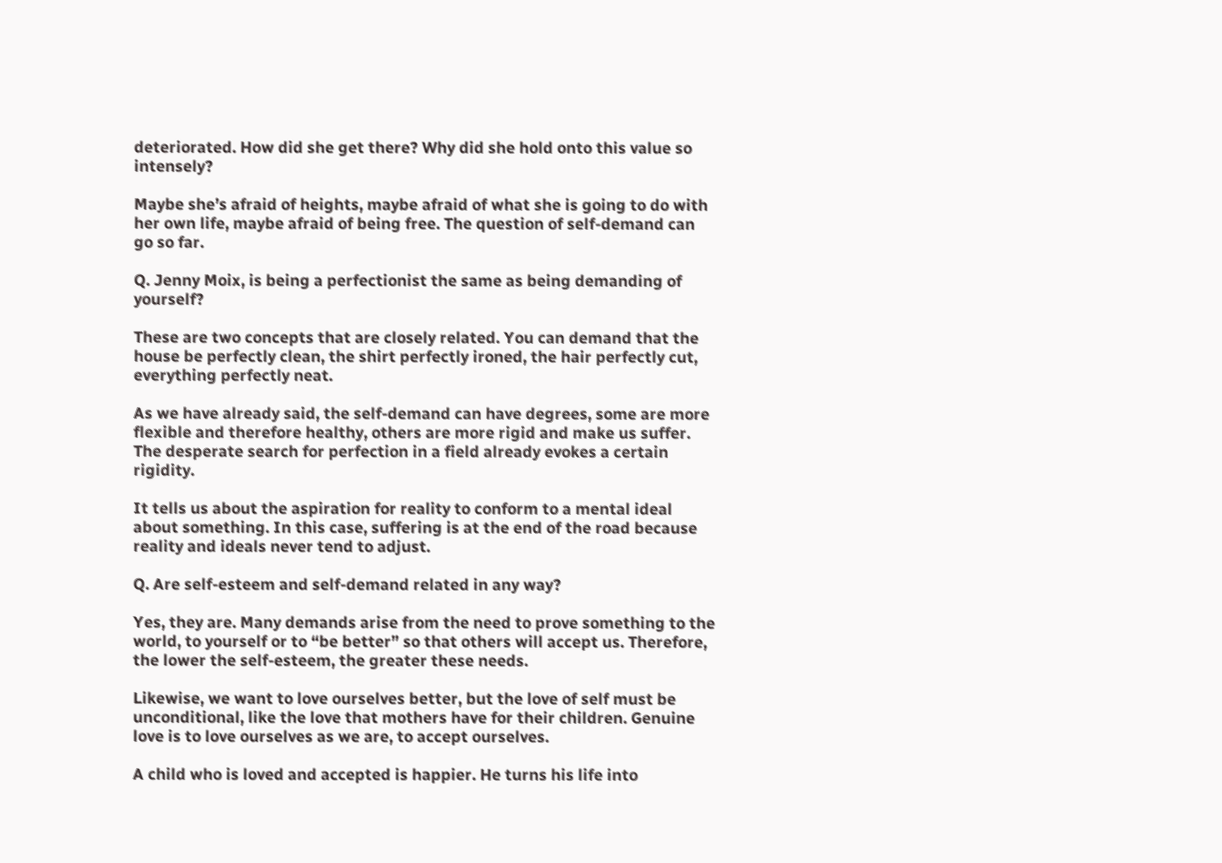deteriorated. How did she get there? Why did she hold onto this value so intensely?

Maybe she’s afraid of heights, maybe afraid of what she is going to do with her own life, maybe afraid of being free. The question of self-demand can go so far.

Q. Jenny Moix, is being a perfectionist the same as being demanding of yourself?

These are two concepts that are closely related. You can demand that the house be perfectly clean, the shirt perfectly ironed, the hair perfectly cut, everything perfectly neat.

As we have already said, the self-demand can have degrees, some are more flexible and therefore healthy, others are more rigid and make us suffer. The desperate search for perfection in a field already evokes a certain rigidity.

It tells us about the aspiration for reality to conform to a mental ideal about something. In this case, suffering is at the end of the road because reality and ideals never tend to adjust.

Q. Are self-esteem and self-demand related in any way?

Yes, they are. Many demands arise from the need to prove something to the world, to yourself or to “be better” so that others will accept us. Therefore, the lower the self-esteem, the greater these needs.

Likewise, we want to love ourselves better, but the love of self must be unconditional, like the love that mothers have for their children. Genuine love is to love ourselves as we are, to accept ourselves.

A child who is loved and accepted is happier. He turns his life into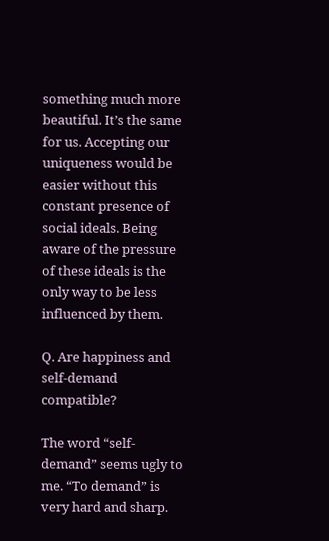something much more beautiful. It’s the same for us. Accepting our uniqueness would be easier without this constant presence of social ideals. Being aware of the pressure of these ideals is the only way to be less influenced by them.

Q. Are happiness and self-demand compatible?

The word “self-demand” seems ugly to me. “To demand” is very hard and sharp.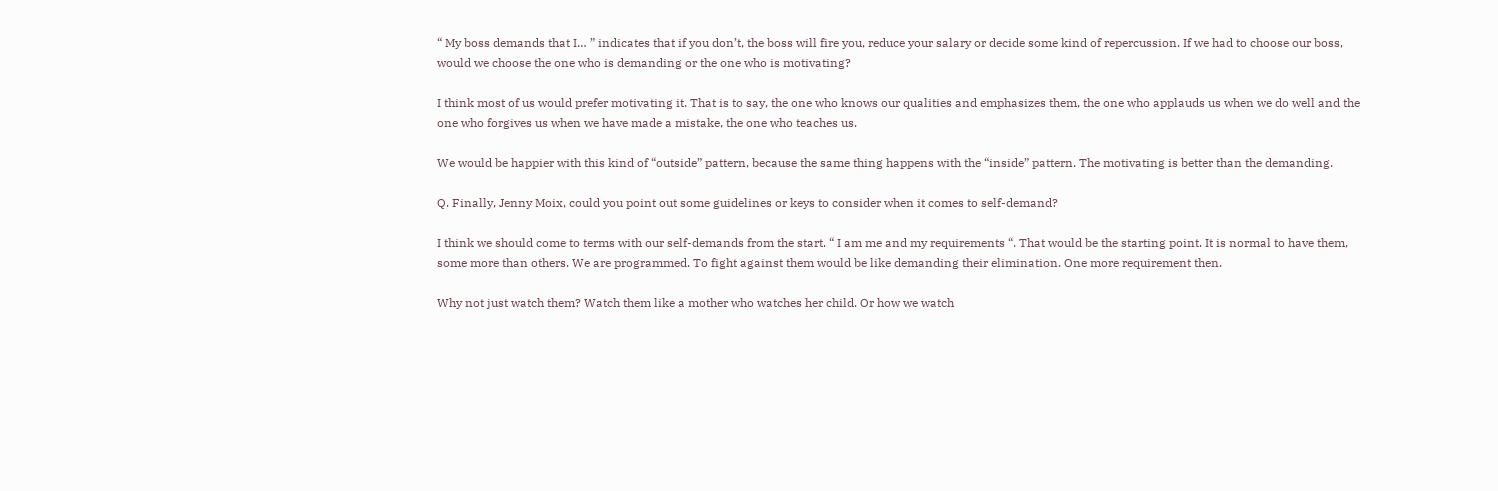“ My boss demands that I… ” indicates that if you don’t, the boss will fire you, reduce your salary or decide some kind of repercussion. If we had to choose our boss, would we choose the one who is demanding or the one who is motivating?

I think most of us would prefer motivating it. That is to say, the one who knows our qualities and emphasizes them, the one who applauds us when we do well and the one who forgives us when we have made a mistake, the one who teaches us.

We would be happier with this kind of “outside” pattern, because the same thing happens with the “inside” pattern. The motivating is better than the demanding.

Q. Finally, Jenny Moix, could you point out some guidelines or keys to consider when it comes to self-demand?

I think we should come to terms with our self-demands from the start. “ I am me and my requirements “. That would be the starting point. It is normal to have them, some more than others. We are programmed. To fight against them would be like demanding their elimination. One more requirement then.

Why not just watch them? Watch them like a mother who watches her child. Or how we watch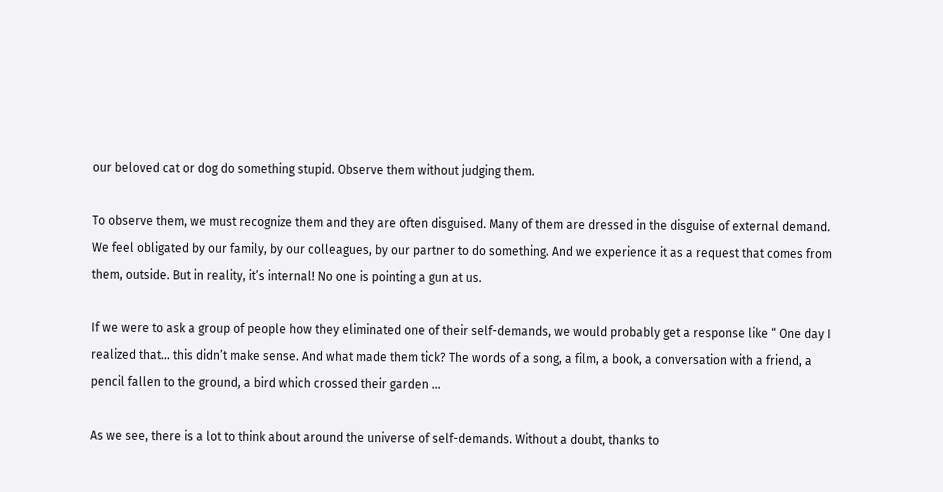our beloved cat or dog do something stupid. Observe them without judging them.

To observe them, we must recognize them and they are often disguised. Many of them are dressed in the disguise of external demand. We feel obligated by our family, by our colleagues, by our partner to do something. And we experience it as a request that comes from them, outside. But in reality, it’s internal! No one is pointing a gun at us.

If we were to ask a group of people how they eliminated one of their self-demands, we would probably get a response like “ One day I realized that… this didn’t make sense. And what made them tick? The words of a song, a film, a book, a conversation with a friend, a pencil fallen to the ground, a bird which crossed their garden …

As we see, there is a lot to think about around the universe of self-demands. Without a doubt, thanks to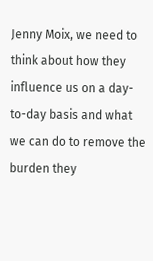Jenny Moix, we need to think about how they influence us on a day-to-day basis and what we can do to remove the burden they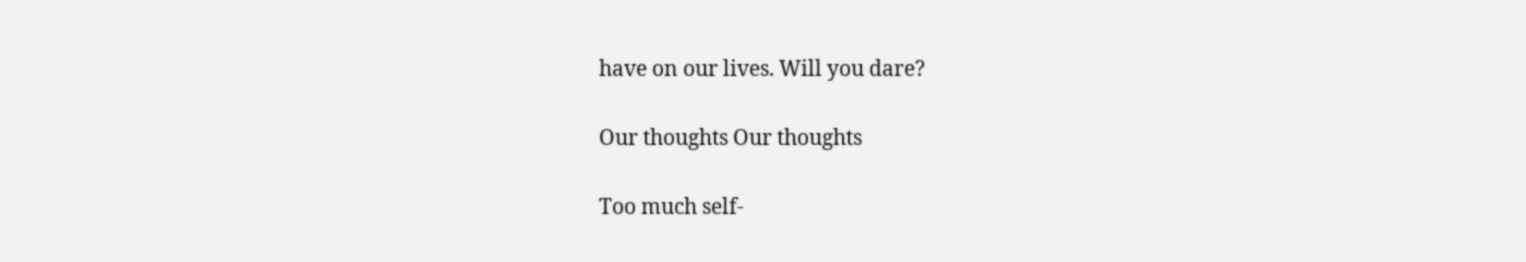have on our lives. Will you dare?

Our thoughts Our thoughts

Too much self-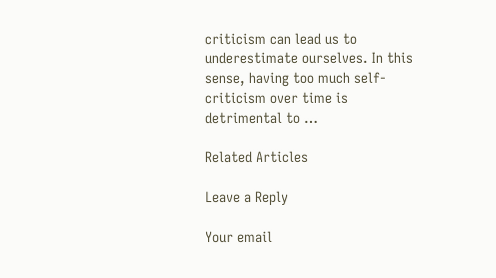criticism can lead us to underestimate ourselves. In this sense, having too much self-criticism over time is detrimental to …

Related Articles

Leave a Reply

Your email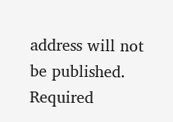address will not be published. Required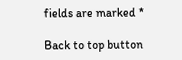fields are marked *

Back to top button